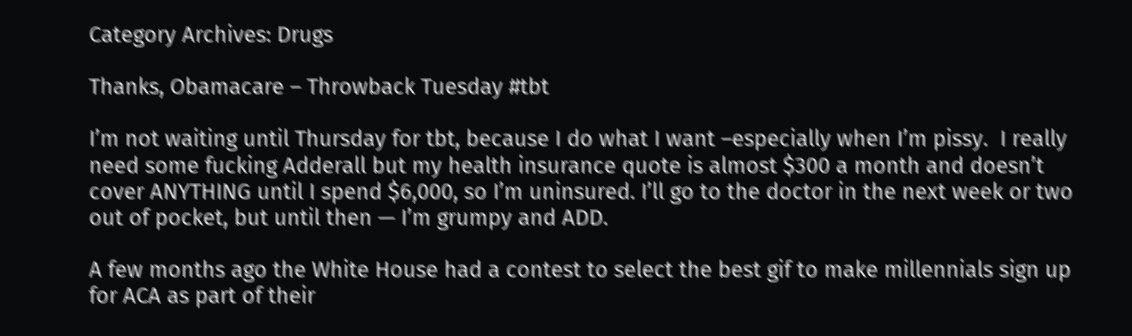Category Archives: Drugs

Thanks, Obamacare – Throwback Tuesday #tbt

I’m not waiting until Thursday for tbt, because I do what I want –especially when I’m pissy.  I really need some fucking Adderall but my health insurance quote is almost $300 a month and doesn’t cover ANYTHING until I spend $6,000, so I’m uninsured. I’ll go to the doctor in the next week or two out of pocket, but until then — I’m grumpy and ADD.

A few months ago the White House had a contest to select the best gif to make millennials sign up for ACA as part of their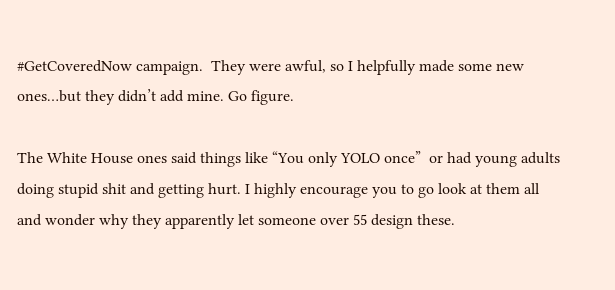#GetCoveredNow campaign.  They were awful, so I helpfully made some new ones…but they didn’t add mine. Go figure.

The White House ones said things like “You only YOLO once”  or had young adults doing stupid shit and getting hurt. I highly encourage you to go look at them all and wonder why they apparently let someone over 55 design these.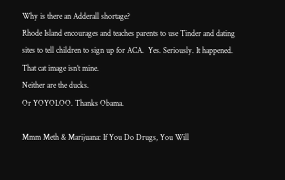Why is there an Adderall shortage?
Rhode Island encourages and teaches parents to use Tinder and dating sites to tell children to sign up for ACA.  Yes. Seriously. It happened.
That cat image isn’t mine.
Neither are the ducks.
Or YOYOLOO. Thanks Obama.

Mmm Meth & Marijuana: If You Do Drugs, You Will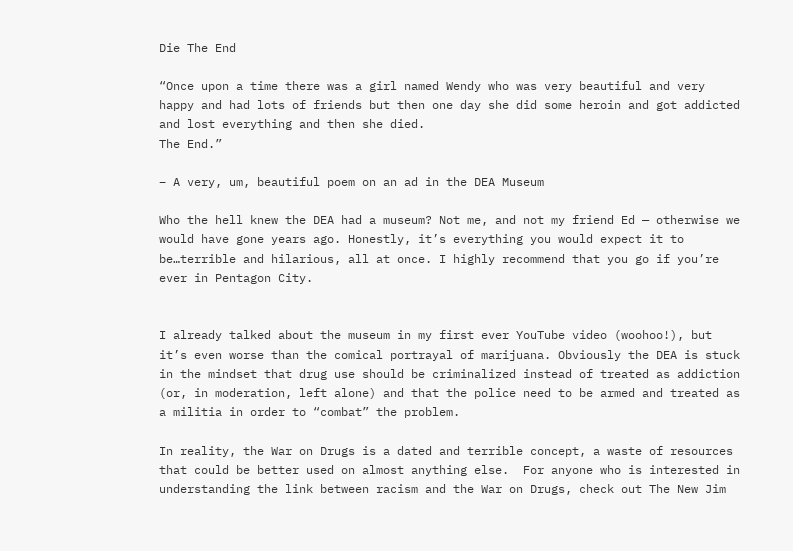Die The End

“Once upon a time there was a girl named Wendy who was very beautiful and very happy and had lots of friends but then one day she did some heroin and got addicted and lost everything and then she died.
The End.”

– A very, um, beautiful poem on an ad in the DEA Museum

Who the hell knew the DEA had a museum? Not me, and not my friend Ed — otherwise we would have gone years ago. Honestly, it’s everything you would expect it to be…terrible and hilarious, all at once. I highly recommend that you go if you’re ever in Pentagon City.


I already talked about the museum in my first ever YouTube video (woohoo!), but it’s even worse than the comical portrayal of marijuana. Obviously the DEA is stuck in the mindset that drug use should be criminalized instead of treated as addiction (or, in moderation, left alone) and that the police need to be armed and treated as a militia in order to “combat” the problem.

In reality, the War on Drugs is a dated and terrible concept, a waste of resources that could be better used on almost anything else.  For anyone who is interested in understanding the link between racism and the War on Drugs, check out The New Jim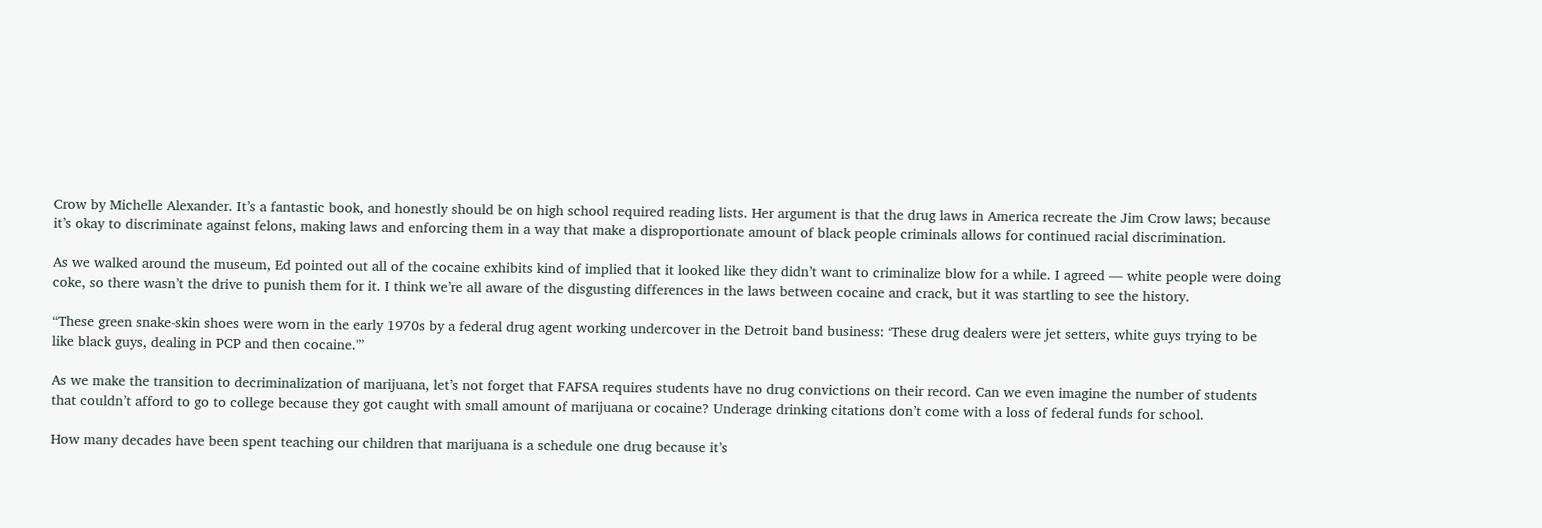Crow by Michelle Alexander. It’s a fantastic book, and honestly should be on high school required reading lists. Her argument is that the drug laws in America recreate the Jim Crow laws; because it’s okay to discriminate against felons, making laws and enforcing them in a way that make a disproportionate amount of black people criminals allows for continued racial discrimination.

As we walked around the museum, Ed pointed out all of the cocaine exhibits kind of implied that it looked like they didn’t want to criminalize blow for a while. I agreed — white people were doing coke, so there wasn’t the drive to punish them for it. I think we’re all aware of the disgusting differences in the laws between cocaine and crack, but it was startling to see the history.

“These green snake-skin shoes were worn in the early 1970s by a federal drug agent working undercover in the Detroit band business: ‘These drug dealers were jet setters, white guys trying to be like black guys, dealing in PCP and then cocaine.'”

As we make the transition to decriminalization of marijuana, let’s not forget that FAFSA requires students have no drug convictions on their record. Can we even imagine the number of students that couldn’t afford to go to college because they got caught with small amount of marijuana or cocaine? Underage drinking citations don’t come with a loss of federal funds for school.

How many decades have been spent teaching our children that marijuana is a schedule one drug because it’s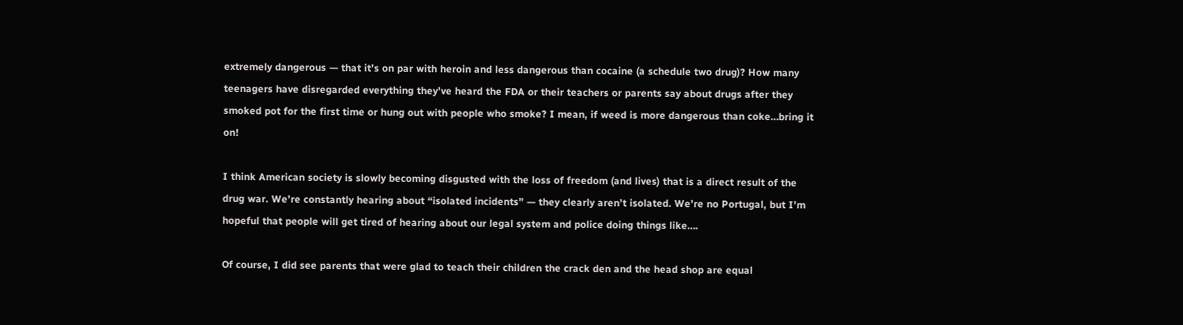extremely dangerous — that it’s on par with heroin and less dangerous than cocaine (a schedule two drug)? How many teenagers have disregarded everything they’ve heard the FDA or their teachers or parents say about drugs after they smoked pot for the first time or hung out with people who smoke? I mean, if weed is more dangerous than coke…bring it on!

I think American society is slowly becoming disgusted with the loss of freedom (and lives) that is a direct result of the drug war. We’re constantly hearing about “isolated incidents” — they clearly aren’t isolated. We’re no Portugal, but I’m hopeful that people will get tired of hearing about our legal system and police doing things like….

Of course, I did see parents that were glad to teach their children the crack den and the head shop are equal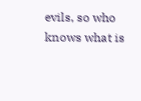evils, so who knows what is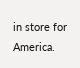in store for America.